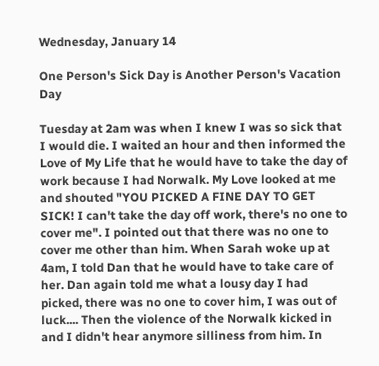Wednesday, January 14

One Person's Sick Day is Another Person's Vacation Day

Tuesday at 2am was when I knew I was so sick that I would die. I waited an hour and then informed the Love of My Life that he would have to take the day of work because I had Norwalk. My Love looked at me and shouted "YOU PICKED A FINE DAY TO GET SICK! I can't take the day off work, there's no one to cover me". I pointed out that there was no one to cover me other than him. When Sarah woke up at 4am, I told Dan that he would have to take care of her. Dan again told me what a lousy day I had picked, there was no one to cover him, I was out of luck.... Then the violence of the Norwalk kicked in and I didn't hear anymore silliness from him. In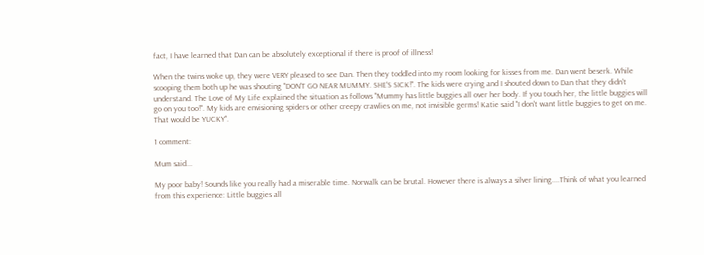fact, I have learned that Dan can be absolutely exceptional if there is proof of illness!

When the twins woke up, they were VERY pleased to see Dan. Then they toddled into my room looking for kisses from me. Dan went beserk. While scooping them both up he was shouting "DON'T GO NEAR MUMMY. SHE'S SICK!". The kids were crying and I shouted down to Dan that they didn't understand. The Love of My Life explained the situation as follows "Mummy has little buggies all over her body. If you touch her, the little buggies will go on you too!". My kids are envisioning spiders or other creepy crawlies on me, not invisible germs! Katie said "I don't want little buggies to get on me. That would be YUCKY".

1 comment:

Mum said...

My poor baby! Sounds like you really had a miserable time. Norwalk can be brutal. However there is always a silver lining....Think of what you learned from this experience: Little buggies all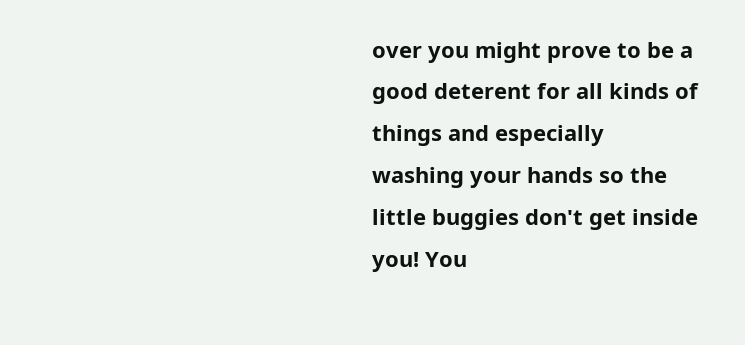over you might prove to be a good deterent for all kinds of things and especially washing your hands so the little buggies don't get inside you! You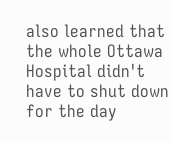also learned that the whole Ottawa Hospital didn't have to shut down for the day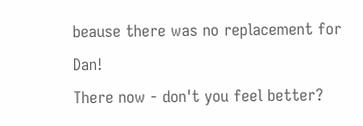beause there was no replacement for Dan!
There now - don't you feel better?